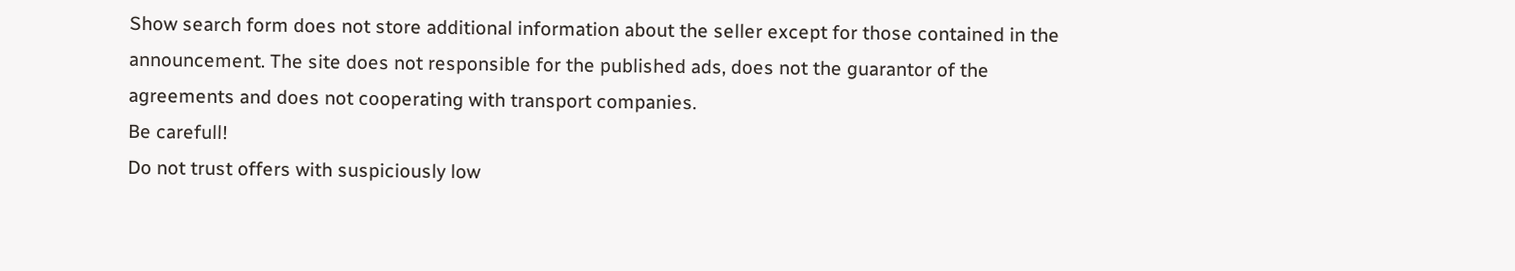Show search form does not store additional information about the seller except for those contained in the announcement. The site does not responsible for the published ads, does not the guarantor of the agreements and does not cooperating with transport companies.
Be carefull!
Do not trust offers with suspiciously low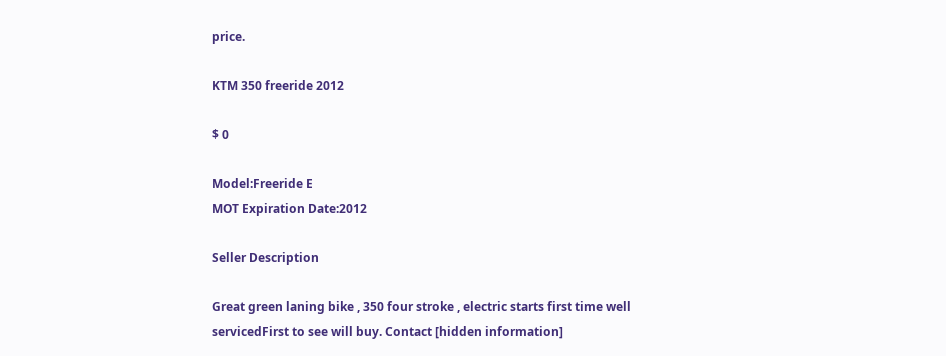price.

KTM 350 freeride 2012

$ 0

Model:Freeride E
MOT Expiration Date:2012

Seller Description

Great green laning bike , 350 four stroke , electric starts first time well servicedFirst to see will buy. Contact [hidden information]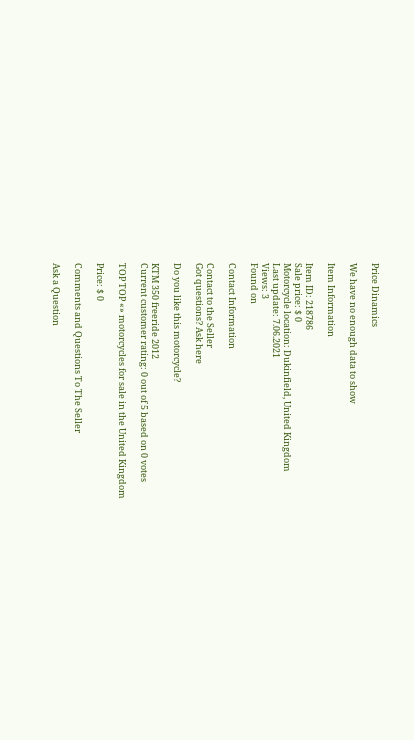Price Dinamics

We have no enough data to show

Item Information

Item ID: 218786
Sale price: $ 0
Motorcycle location: Dukinfield, United Kingdom
Last update: 7.06.2021
Views: 3
Found on

Contact Information

Contact to the Seller
Got questions? Ask here

Do you like this motorcycle?

KTM 350 freeride 2012
Current customer rating: 0 out of 5 based on 0 votes

TOP TOP «» motorcycles for sale in the United Kingdom

Price: $ 0

Comments and Questions To The Seller

Ask a Question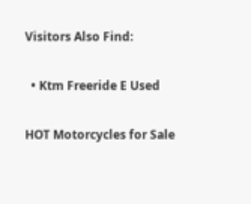Visitors Also Find:

  • Ktm Freeride E Used

HOT Motorcycles for Sale